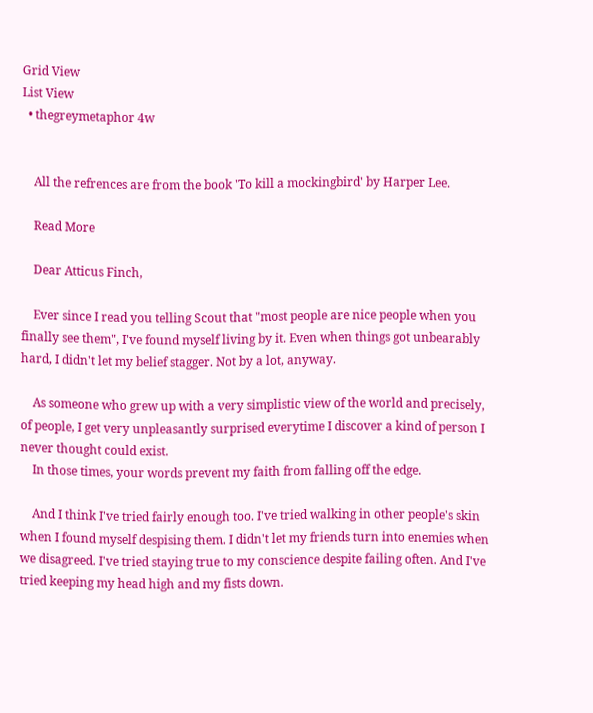Grid View
List View
  • thegreymetaphor 4w


    All the refrences are from the book 'To kill a mockingbird' by Harper Lee.

    Read More

    Dear Atticus Finch,

    Ever since I read you telling Scout that "most people are nice people when you finally see them", I've found myself living by it. Even when things got unbearably hard, I didn't let my belief stagger. Not by a lot, anyway.

    As someone who grew up with a very simplistic view of the world and precisely, of people, I get very unpleasantly surprised everytime I discover a kind of person I never thought could exist.
    In those times, your words prevent my faith from falling off the edge.

    And I think I've tried fairly enough too. I've tried walking in other people's skin when I found myself despising them. I didn't let my friends turn into enemies when we disagreed. I've tried staying true to my conscience despite failing often. And I've tried keeping my head high and my fists down.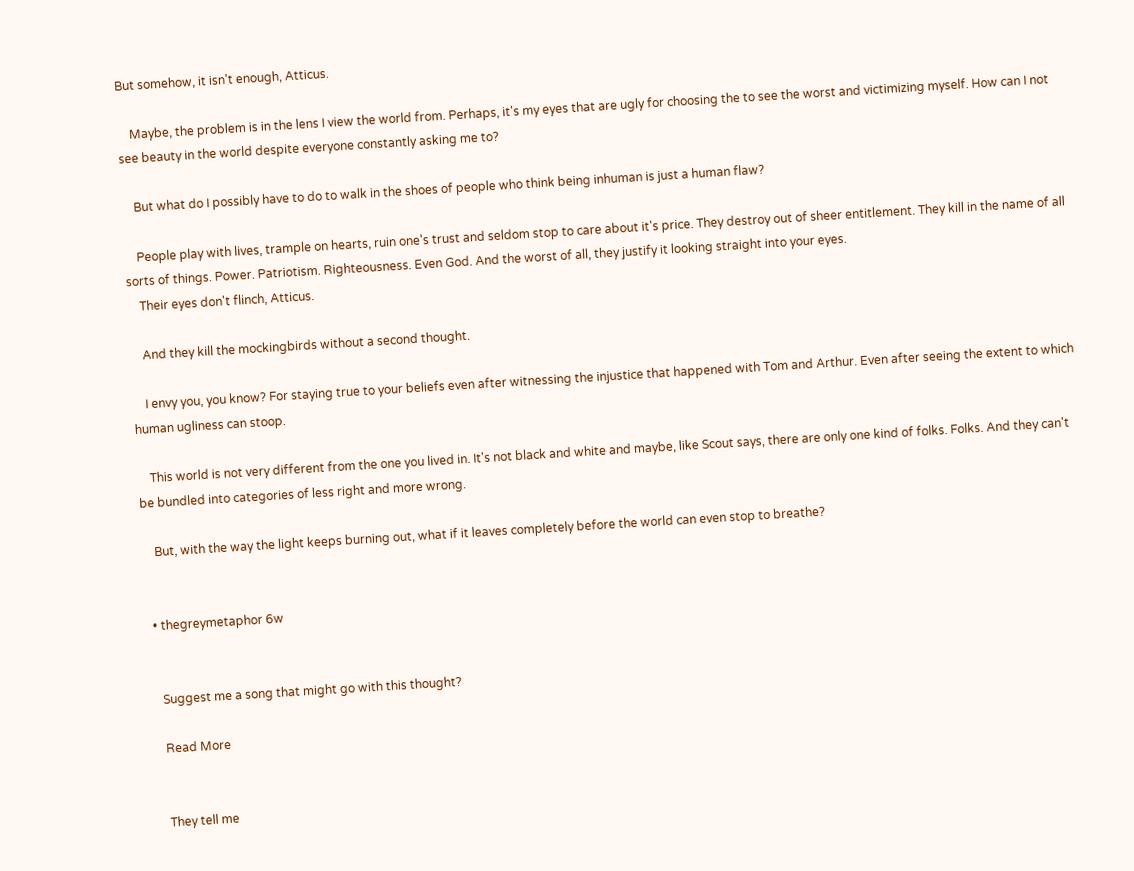But somehow, it isn't enough, Atticus.

    Maybe, the problem is in the lens I view the world from. Perhaps, it's my eyes that are ugly for choosing the to see the worst and victimizing myself. How can I not see beauty in the world despite everyone constantly asking me to?

    But what do I possibly have to do to walk in the shoes of people who think being inhuman is just a human flaw?

    People play with lives, trample on hearts, ruin one's trust and seldom stop to care about it's price. They destroy out of sheer entitlement. They kill in the name of all sorts of things. Power. Patriotism. Righteousness. Even God. And the worst of all, they justify it looking straight into your eyes.
    Their eyes don't flinch, Atticus.

    And they kill the mockingbirds without a second thought.

    I envy you, you know? For staying true to your beliefs even after witnessing the injustice that happened with Tom and Arthur. Even after seeing the extent to which human ugliness can stoop.

    This world is not very different from the one you lived in. It's not black and white and maybe, like Scout says, there are only one kind of folks. Folks. And they can't be bundled into categories of less right and more wrong.

    But, with the way the light keeps burning out, what if it leaves completely before the world can even stop to breathe?


  • thegreymetaphor 6w


    Suggest me a song that might go with this thought?

    Read More


    They tell me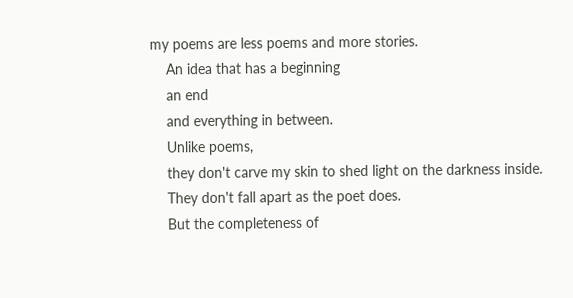my poems are less poems and more stories.
    An idea that has a beginning
    an end
    and everything in between.
    Unlike poems,
    they don't carve my skin to shed light on the darkness inside.
    They don't fall apart as the poet does.
    But the completeness of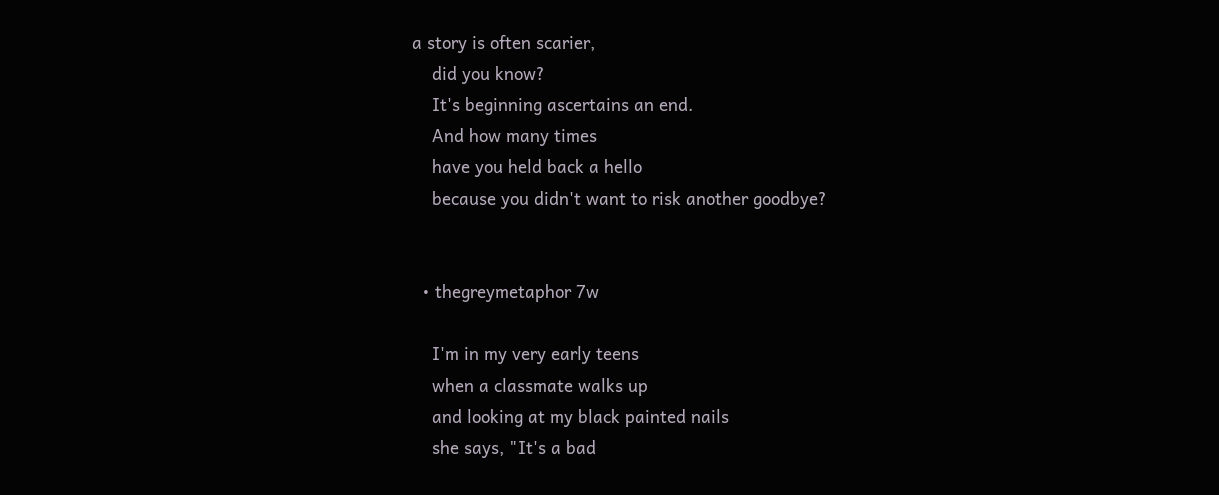a story is often scarier,
    did you know?
    It's beginning ascertains an end.
    And how many times
    have you held back a hello
    because you didn't want to risk another goodbye?


  • thegreymetaphor 7w

    I'm in my very early teens
    when a classmate walks up
    and looking at my black painted nails
    she says, "It's a bad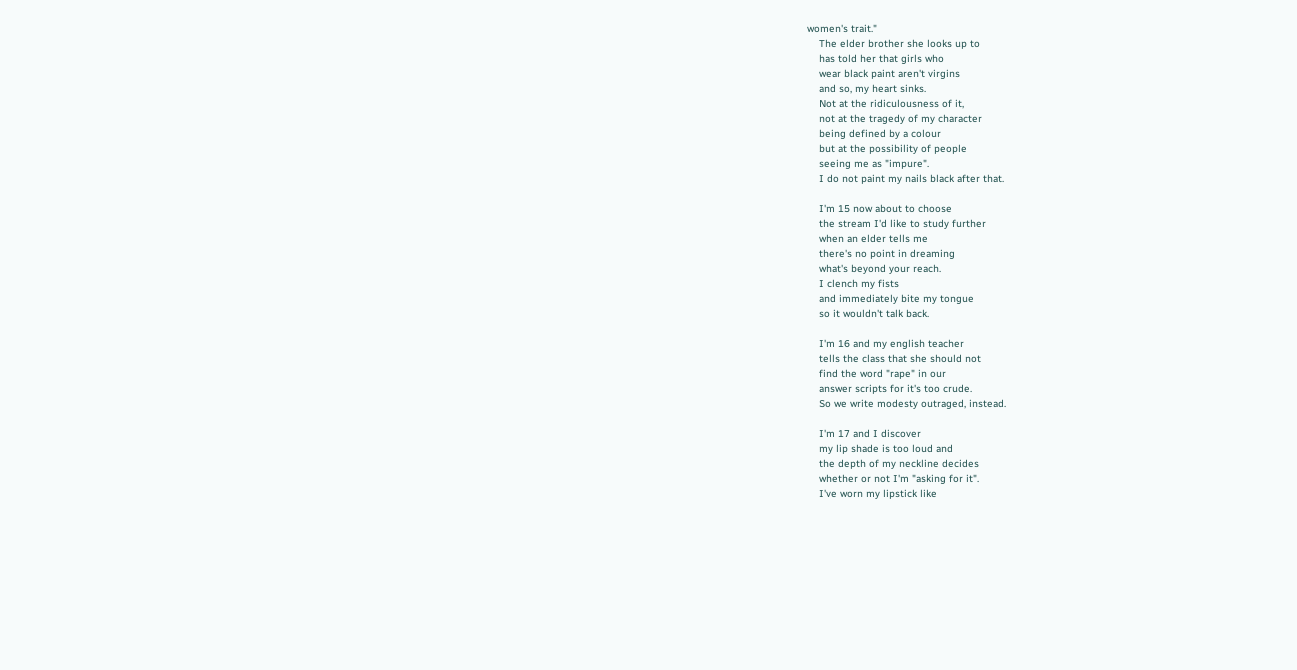women's trait."
    The elder brother she looks up to
    has told her that girls who
    wear black paint aren't virgins
    and so, my heart sinks.
    Not at the ridiculousness of it,
    not at the tragedy of my character
    being defined by a colour
    but at the possibility of people
    seeing me as "impure".
    I do not paint my nails black after that.

    I'm 15 now about to choose
    the stream I'd like to study further
    when an elder tells me
    there's no point in dreaming
    what's beyond your reach.
    I clench my fists
    and immediately bite my tongue
    so it wouldn't talk back.

    I'm 16 and my english teacher
    tells the class that she should not
    find the word "rape" in our
    answer scripts for it's too crude.
    So we write modesty outraged, instead.

    I'm 17 and I discover
    my lip shade is too loud and
    the depth of my neckline decides
    whether or not I'm "asking for it".
    I've worn my lipstick like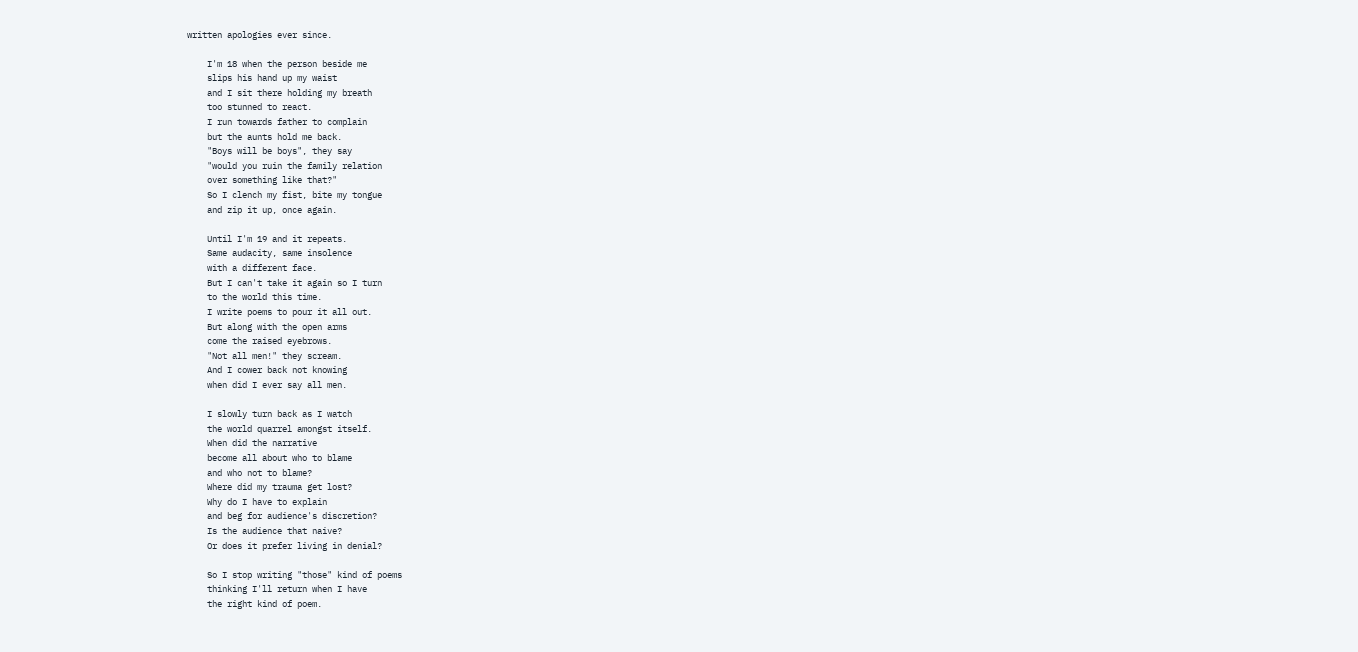written apologies ever since.

    I'm 18 when the person beside me
    slips his hand up my waist
    and I sit there holding my breath
    too stunned to react.
    I run towards father to complain
    but the aunts hold me back.
    "Boys will be boys", they say
    "would you ruin the family relation
    over something like that?"
    So I clench my fist, bite my tongue
    and zip it up, once again.

    Until I'm 19 and it repeats.
    Same audacity, same insolence
    with a different face.
    But I can't take it again so I turn
    to the world this time.
    I write poems to pour it all out.
    But along with the open arms
    come the raised eyebrows.
    "Not all men!" they scream.
    And I cower back not knowing
    when did I ever say all men.

    I slowly turn back as I watch
    the world quarrel amongst itself.
    When did the narrative
    become all about who to blame
    and who not to blame?
    Where did my trauma get lost?
    Why do I have to explain
    and beg for audience's discretion?
    Is the audience that naive?
    Or does it prefer living in denial?

    So I stop writing "those" kind of poems
    thinking I'll return when I have
    the right kind of poem.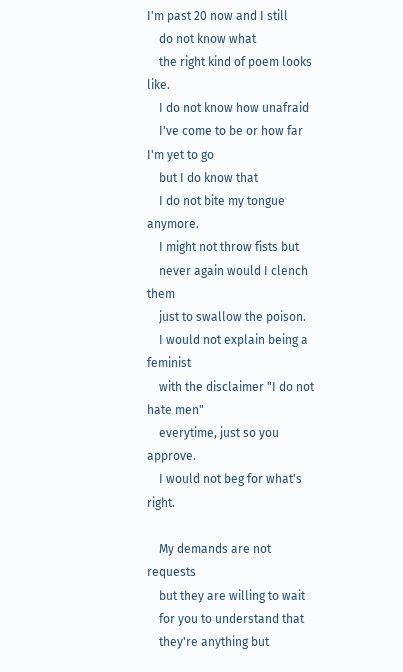I'm past 20 now and I still
    do not know what
    the right kind of poem looks like.
    I do not know how unafraid
    I've come to be or how far I'm yet to go
    but I do know that
    I do not bite my tongue anymore.
    I might not throw fists but
    never again would I clench them
    just to swallow the poison.
    I would not explain being a feminist
    with the disclaimer "I do not hate men"
    everytime, just so you approve.
    I would not beg for what's right.

    My demands are not requests
    but they are willing to wait
    for you to understand that
    they're anything but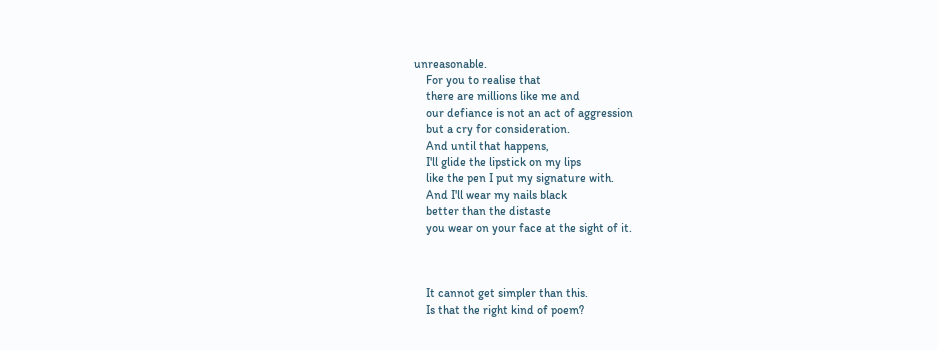unreasonable.
    For you to realise that
    there are millions like me and
    our defiance is not an act of aggression
    but a cry for consideration.
    And until that happens,
    I'll glide the lipstick on my lips
    like the pen I put my signature with.
    And I'll wear my nails black
    better than the distaste
    you wear on your face at the sight of it.



    It cannot get simpler than this.
    Is that the right kind of poem?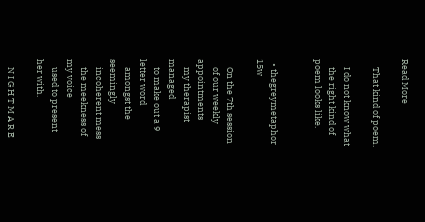Read More

    That kind of poem.

    I do not know what
    the right kind of poem looks like.


  • thegreymetaphor 15w

    On the 7th session
    of our weekly appointments
    my therapist managed
    to make out a 9 letter word
    amongst the seemingly
    incoherent mess
    the meekness of my voice
    used to present her with.

    N I G H T M A R E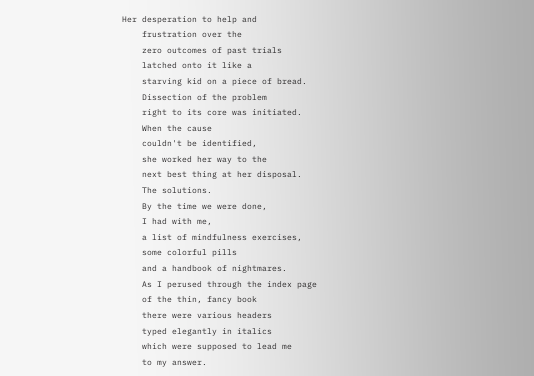Her desperation to help and
    frustration over the
    zero outcomes of past trials
    latched onto it like a
    starving kid on a piece of bread.
    Dissection of the problem
    right to its core was initiated.
    When the cause
    couldn't be identified,
    she worked her way to the
    next best thing at her disposal.
    The solutions.
    By the time we were done,
    I had with me,
    a list of mindfulness exercises,
    some colorful pills
    and a handbook of nightmares.
    As I perused through the index page
    of the thin, fancy book
    there were various headers
    typed elegantly in italics
    which were supposed to lead me
    to my answer.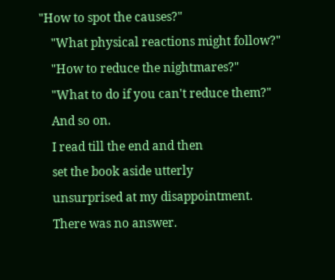"How to spot the causes?"
    "What physical reactions might follow?"
    "How to reduce the nightmares?"
    "What to do if you can't reduce them?"
    And so on.
    I read till the end and then
    set the book aside utterly
    unsurprised at my disappointment.
    There was no answer.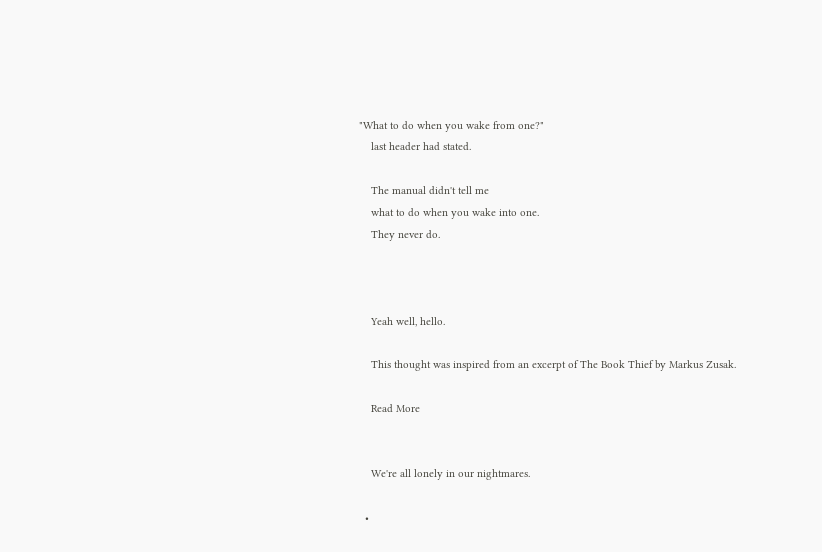"What to do when you wake from one?"
    last header had stated.

    The manual didn't tell me
    what to do when you wake into one.
    They never do.



    Yeah well, hello.

    This thought was inspired from an excerpt of The Book Thief by Markus Zusak.

    Read More


    We're all lonely in our nightmares.

  •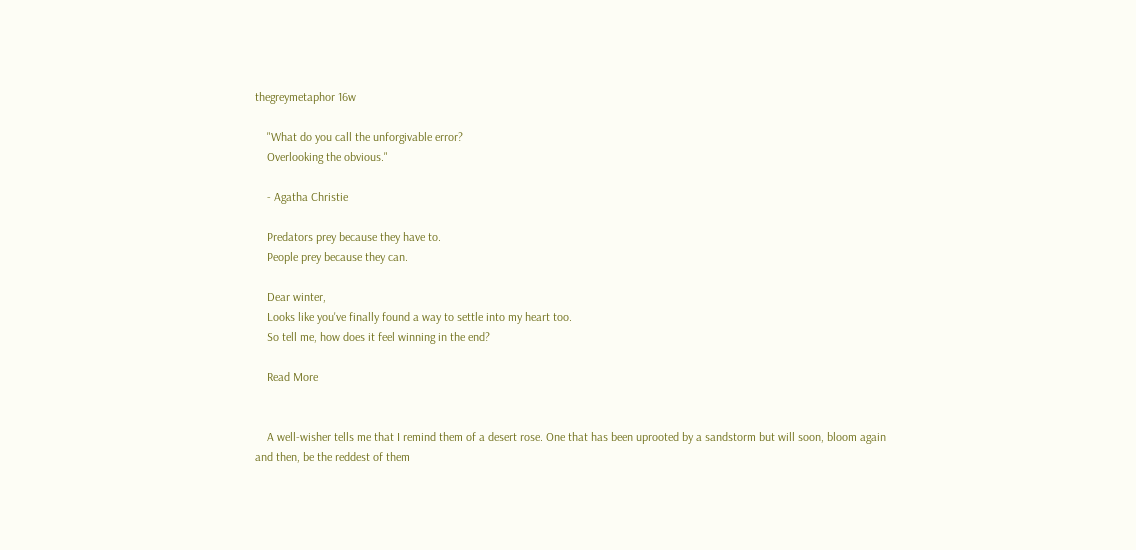thegreymetaphor 16w

    "What do you call the unforgivable error?
    Overlooking the obvious."

    - Agatha Christie

    Predators prey because they have to.
    People prey because they can.

    Dear winter,
    Looks like you've finally found a way to settle into my heart too.
    So tell me, how does it feel winning in the end?

    Read More


    A well-wisher tells me that I remind them of a desert rose. One that has been uprooted by a sandstorm but will soon, bloom again and then, be the reddest of them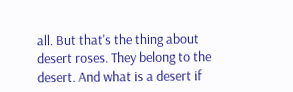all. But that's the thing about desert roses. They belong to the desert. And what is a desert if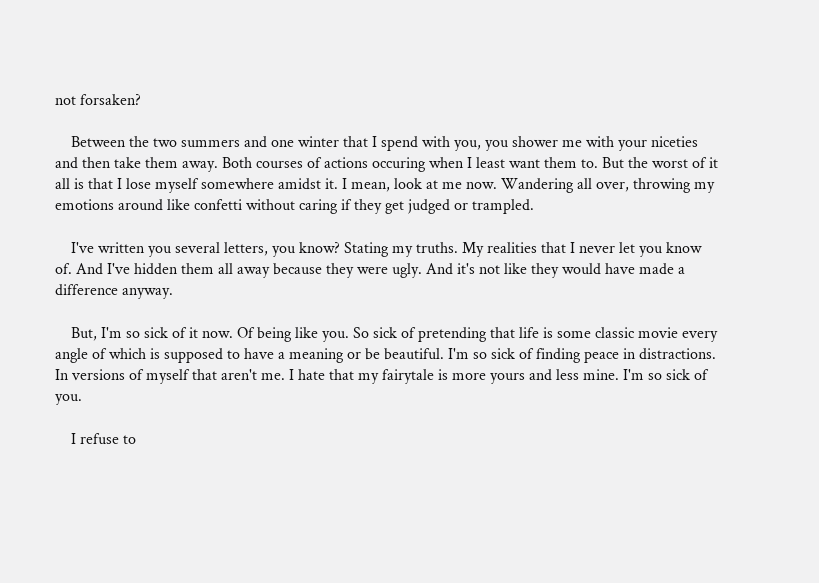not forsaken?

    Between the two summers and one winter that I spend with you, you shower me with your niceties and then take them away. Both courses of actions occuring when I least want them to. But the worst of it all is that I lose myself somewhere amidst it. I mean, look at me now. Wandering all over, throwing my emotions around like confetti without caring if they get judged or trampled.

    I've written you several letters, you know? Stating my truths. My realities that I never let you know of. And I've hidden them all away because they were ugly. And it's not like they would have made a difference anyway.

    But, I'm so sick of it now. Of being like you. So sick of pretending that life is some classic movie every angle of which is supposed to have a meaning or be beautiful. I'm so sick of finding peace in distractions. In versions of myself that aren't me. I hate that my fairytale is more yours and less mine. I'm so sick of you.

    I refuse to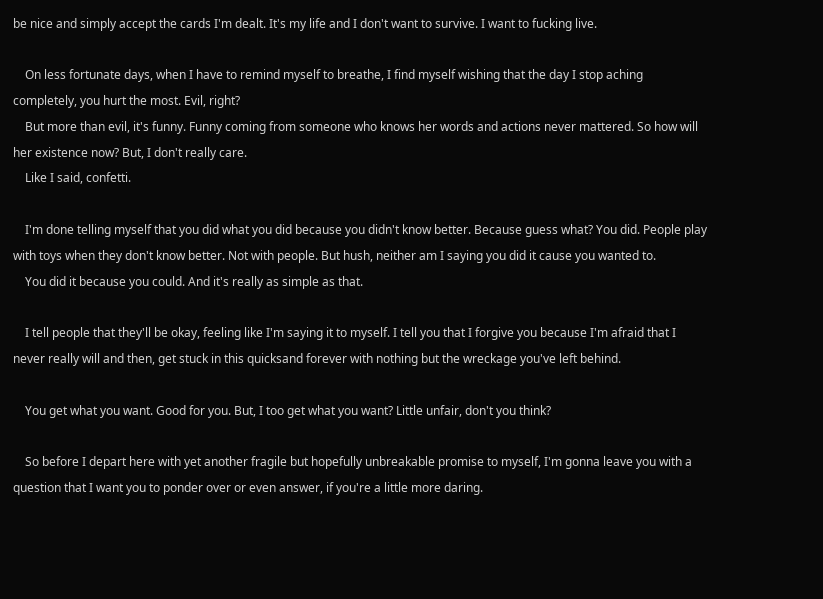be nice and simply accept the cards I'm dealt. It's my life and I don't want to survive. I want to fucking live.

    On less fortunate days, when I have to remind myself to breathe, I find myself wishing that the day I stop aching completely, you hurt the most. Evil, right?
    But more than evil, it's funny. Funny coming from someone who knows her words and actions never mattered. So how will her existence now? But, I don't really care.
    Like I said, confetti.

    I'm done telling myself that you did what you did because you didn't know better. Because guess what? You did. People play with toys when they don't know better. Not with people. But hush, neither am I saying you did it cause you wanted to.
    You did it because you could. And it's really as simple as that.

    I tell people that they'll be okay, feeling like I'm saying it to myself. I tell you that I forgive you because I'm afraid that I never really will and then, get stuck in this quicksand forever with nothing but the wreckage you've left behind.

    You get what you want. Good for you. But, I too get what you want? Little unfair, don't you think?

    So before I depart here with yet another fragile but hopefully unbreakable promise to myself, I'm gonna leave you with a question that I want you to ponder over or even answer, if you're a little more daring.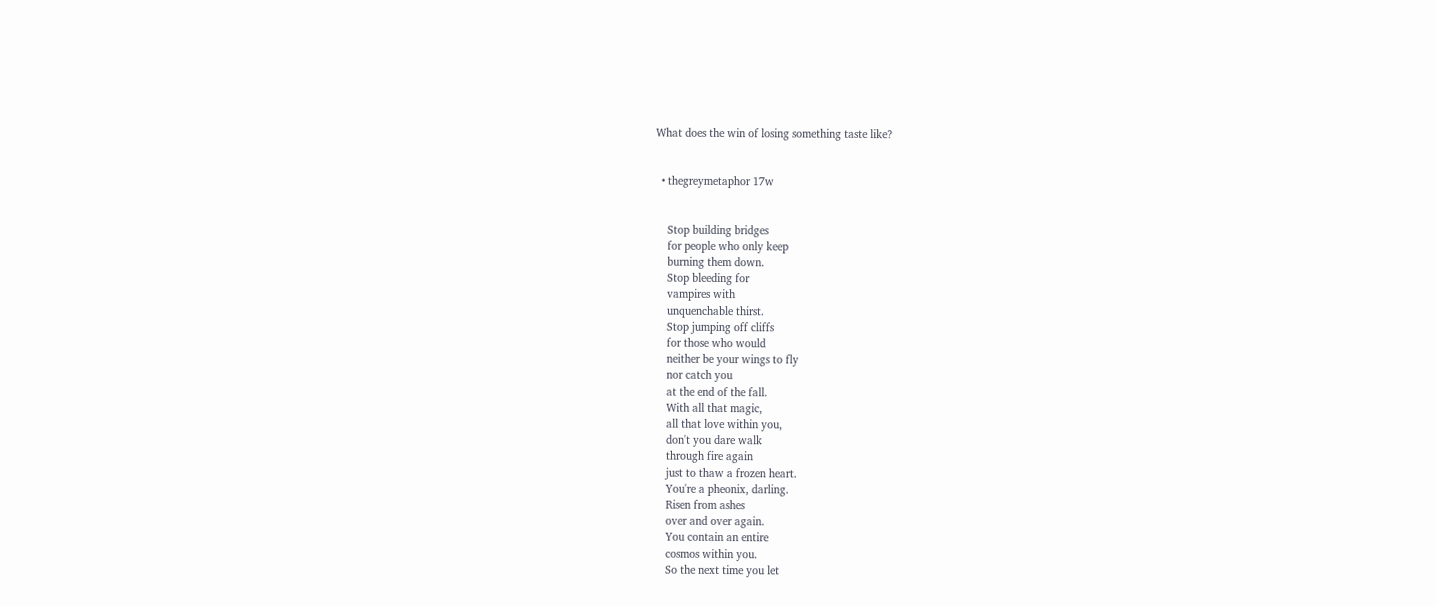What does the win of losing something taste like?


  • thegreymetaphor 17w


    Stop building bridges
    for people who only keep
    burning them down.
    Stop bleeding for
    vampires with
    unquenchable thirst.
    Stop jumping off cliffs
    for those who would
    neither be your wings to fly
    nor catch you
    at the end of the fall.
    With all that magic,
    all that love within you,
    don't you dare walk
    through fire again
    just to thaw a frozen heart.
    You're a pheonix, darling.
    Risen from ashes
    over and over again.
    You contain an entire
    cosmos within you.
    So the next time you let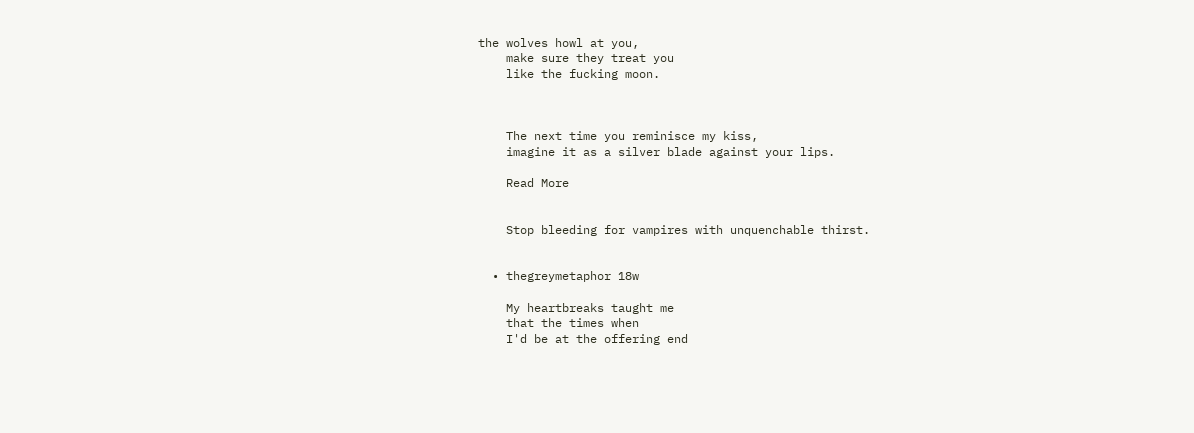the wolves howl at you,
    make sure they treat you
    like the fucking moon.



    The next time you reminisce my kiss,
    imagine it as a silver blade against your lips.

    Read More


    Stop bleeding for vampires with unquenchable thirst.


  • thegreymetaphor 18w

    My heartbreaks taught me
    that the times when
    I'd be at the offering end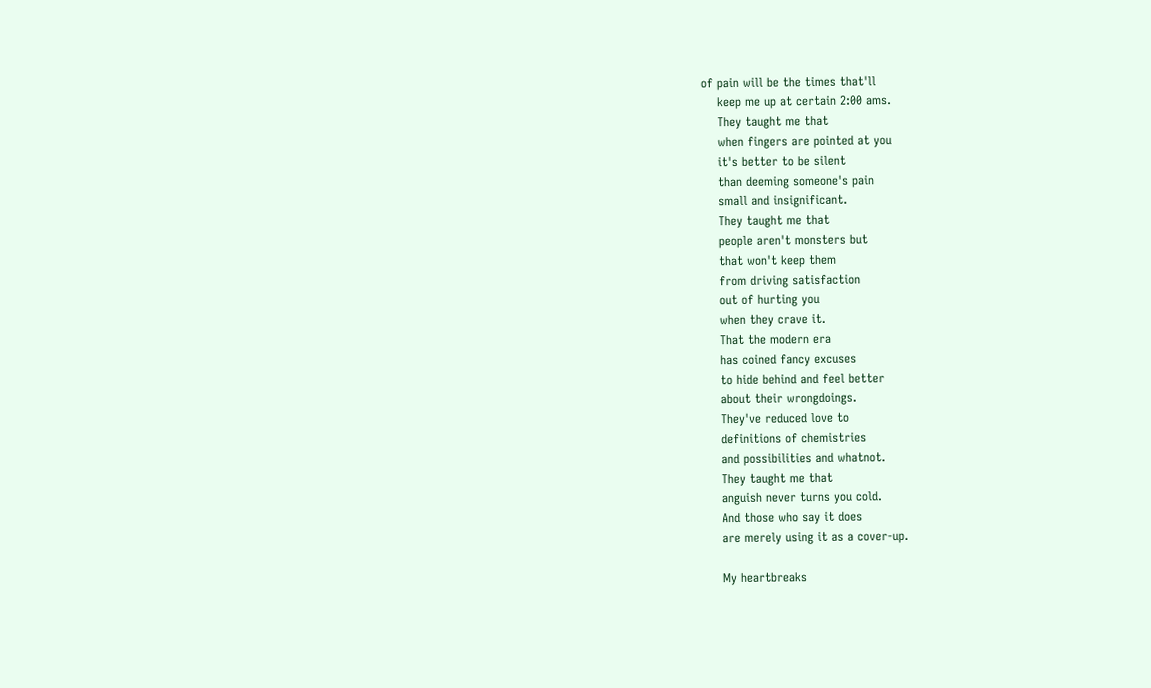of pain will be the times that'll
    keep me up at certain 2:00 ams.
    They taught me that
    when fingers are pointed at you
    it's better to be silent
    than deeming someone's pain
    small and insignificant.
    They taught me that
    people aren't monsters but
    that won't keep them
    from driving satisfaction
    out of hurting you
    when they crave it.
    That the modern era
    has coined fancy excuses
    to hide behind and feel better
    about their wrongdoings.
    They've reduced love to
    definitions of chemistries
    and possibilities and whatnot.
    They taught me that
    anguish never turns you cold.
    And those who say it does
    are merely using it as a cover-up.

    My heartbreaks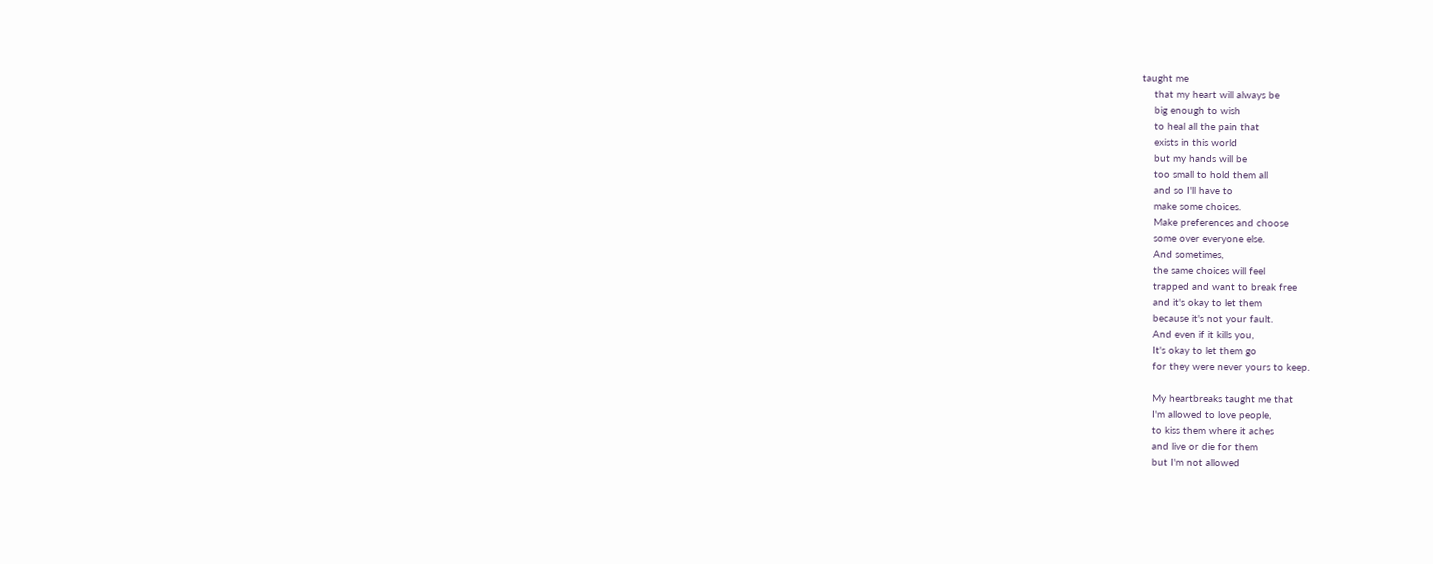taught me
    that my heart will always be
    big enough to wish
    to heal all the pain that
    exists in this world
    but my hands will be
    too small to hold them all
    and so I'll have to
    make some choices.
    Make preferences and choose
    some over everyone else.
    And sometimes,
    the same choices will feel
    trapped and want to break free
    and it's okay to let them
    because it's not your fault.
    And even if it kills you,
    It's okay to let them go
    for they were never yours to keep.

    My heartbreaks taught me that
    I'm allowed to love people,
    to kiss them where it aches
    and live or die for them
    but I'm not allowed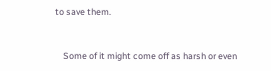to save them.



    Some of it might come off as harsh or even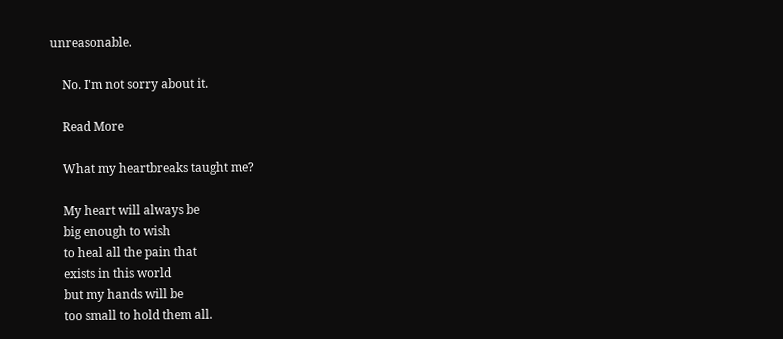unreasonable.

    No. I'm not sorry about it.

    Read More

    What my heartbreaks taught me?

    My heart will always be
    big enough to wish
    to heal all the pain that
    exists in this world
    but my hands will be
    too small to hold them all.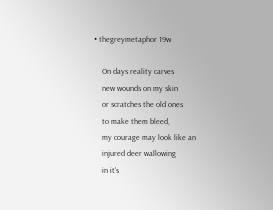• thegreymetaphor 19w

    On days reality carves
    new wounds on my skin
    or scratches the old ones
    to make them bleed,
    my courage may look like an
    injured deer wallowing
    in it's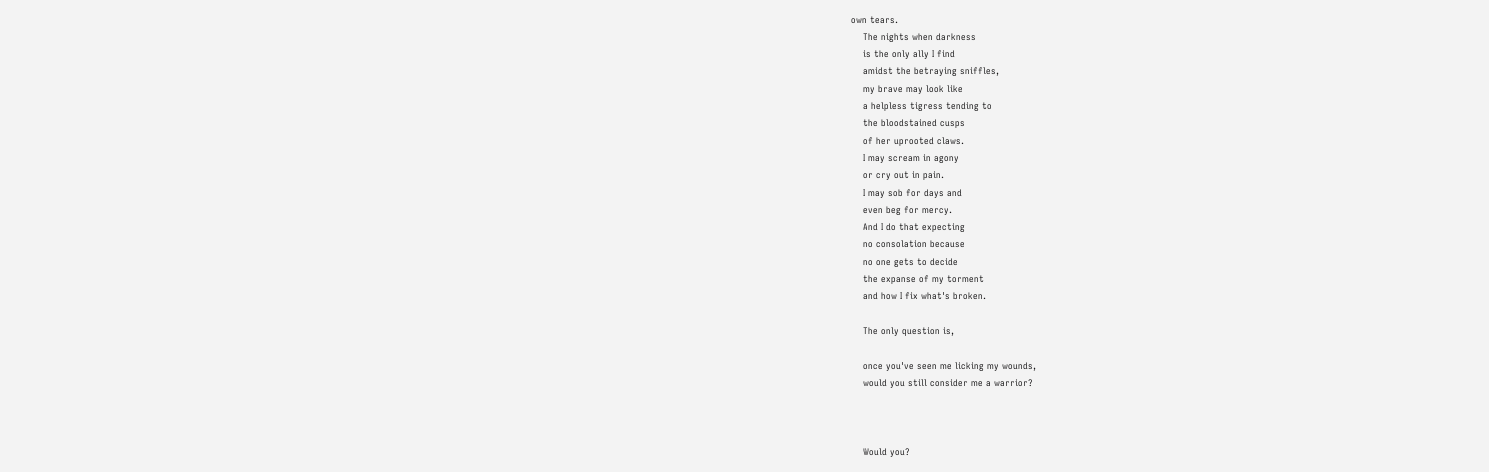own tears.
    The nights when darkness
    is the only ally I find
    amidst the betraying sniffles,
    my brave may look like
    a helpless tigress tending to
    the bloodstained cusps
    of her uprooted claws.
    I may scream in agony
    or cry out in pain.
    I may sob for days and
    even beg for mercy.
    And I do that expecting
    no consolation because
    no one gets to decide
    the expanse of my torment
    and how I fix what's broken.

    The only question is,

    once you've seen me licking my wounds,
    would you still consider me a warrior?



    Would you?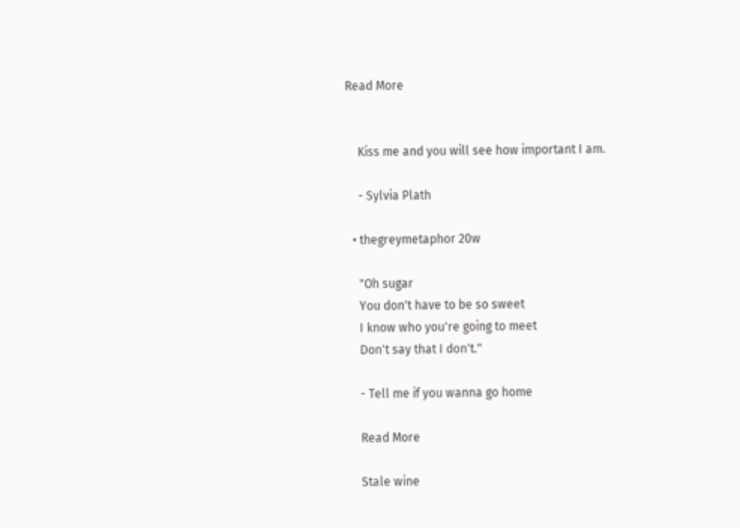Read More


    Kiss me and you will see how important I am.

    - Sylvia Plath

  • thegreymetaphor 20w

    "Oh sugar
    You don't have to be so sweet
    I know who you're going to meet
    Don't say that I don't."

    - Tell me if you wanna go home

    Read More

    Stale wine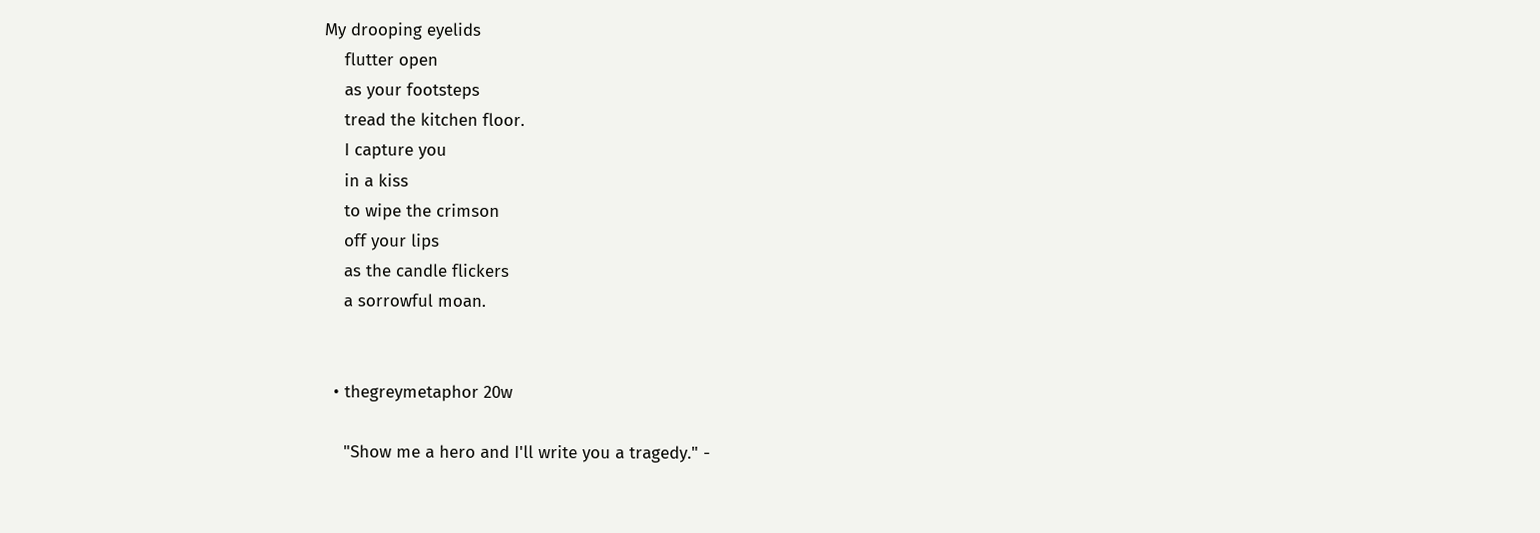My drooping eyelids
    flutter open
    as your footsteps
    tread the kitchen floor.
    I capture you
    in a kiss
    to wipe the crimson
    off your lips
    as the candle flickers
    a sorrowful moan.


  • thegreymetaphor 20w

    "Show me a hero and I'll write you a tragedy." -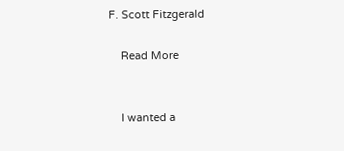F. Scott Fitzgerald

    Read More


    I wanted a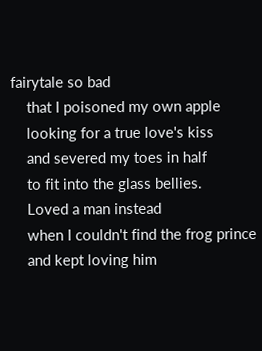fairytale so bad
    that I poisoned my own apple
    looking for a true love's kiss
    and severed my toes in half
    to fit into the glass bellies.
    Loved a man instead
    when I couldn't find the frog prince
    and kept loving him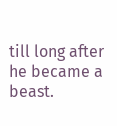till long after he became a beast.